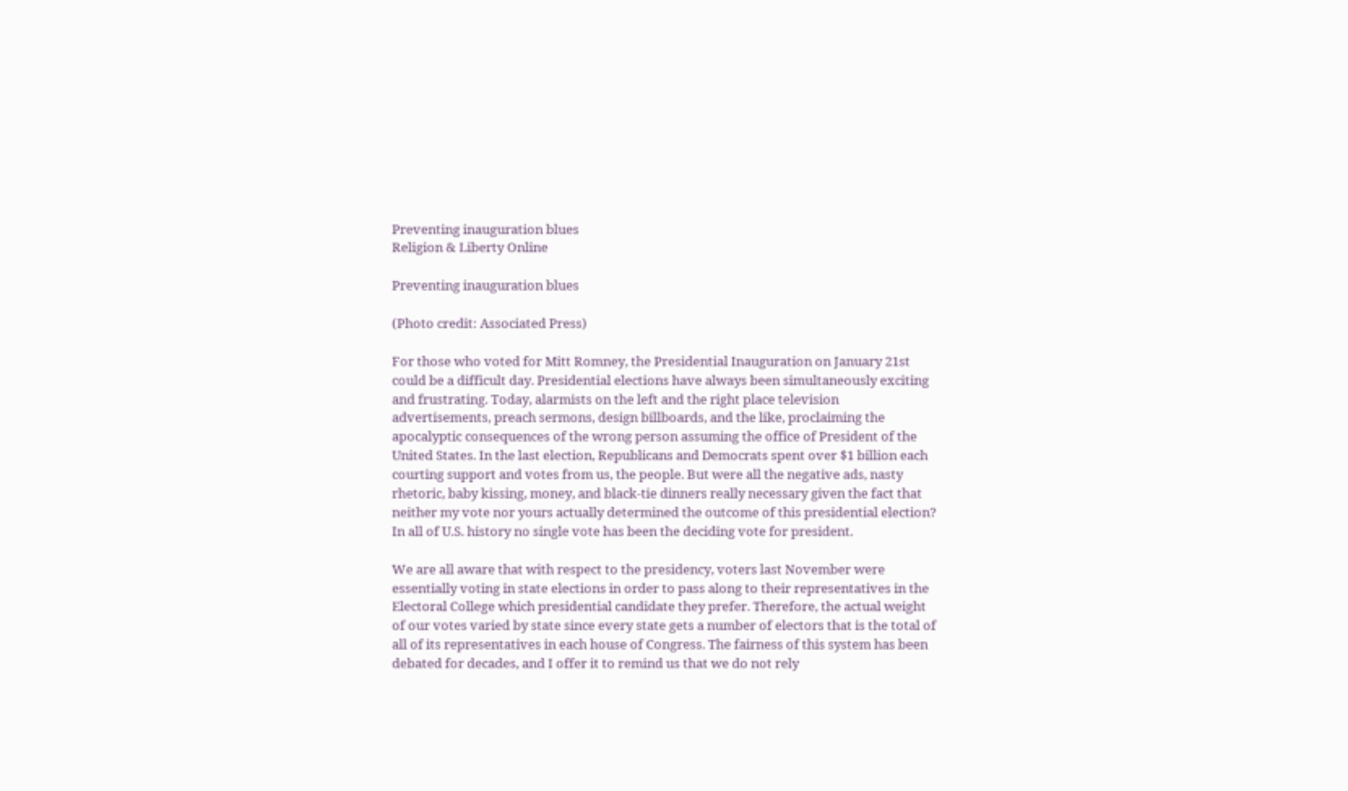Preventing inauguration blues
Religion & Liberty Online

Preventing inauguration blues

(Photo credit: Associated Press)

For those who voted for Mitt Romney, the Presidential Inauguration on January 21st could be a difficult day. Presidential elections have always been simultaneously exciting and frustrating. Today, alarmists on the left and the right place television advertisements, preach sermons, design billboards, and the like, proclaiming the apocalyptic consequences of the wrong person assuming the office of President of the United States. In the last election, Republicans and Democrats spent over $1 billion each courting support and votes from us, the people. But were all the negative ads, nasty rhetoric, baby kissing, money, and black-tie dinners really necessary given the fact that neither my vote nor yours actually determined the outcome of this presidential election? In all of U.S. history no single vote has been the deciding vote for president.

We are all aware that with respect to the presidency, voters last November were essentially voting in state elections in order to pass along to their representatives in the Electoral College which presidential candidate they prefer. Therefore, the actual weight of our votes varied by state since every state gets a number of electors that is the total of all of its representatives in each house of Congress. The fairness of this system has been debated for decades, and I offer it to remind us that we do not rely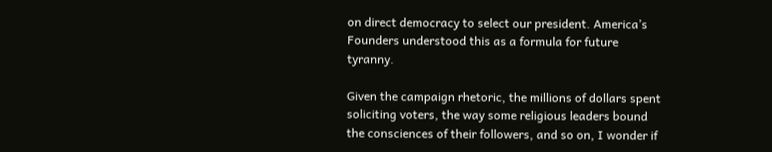on direct democracy to select our president. America’s Founders understood this as a formula for future tyranny.

Given the campaign rhetoric, the millions of dollars spent soliciting voters, the way some religious leaders bound the consciences of their followers, and so on, I wonder if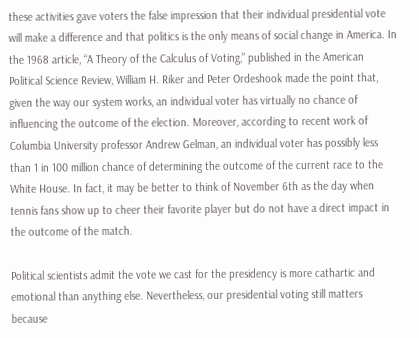these activities gave voters the false impression that their individual presidential vote will make a difference and that politics is the only means of social change in America. In the 1968 article, “A Theory of the Calculus of Voting,” published in the American Political Science Review, William H. Riker and Peter Ordeshook made the point that, given the way our system works, an individual voter has virtually no chance of influencing the outcome of the election. Moreover, according to recent work of Columbia University professor Andrew Gelman, an individual voter has possibly less than 1 in 100 million chance of determining the outcome of the current race to the White House. In fact, it may be better to think of November 6th as the day when tennis fans show up to cheer their favorite player but do not have a direct impact in the outcome of the match.

Political scientists admit the vote we cast for the presidency is more cathartic and emotional than anything else. Nevertheless, our presidential voting still matters because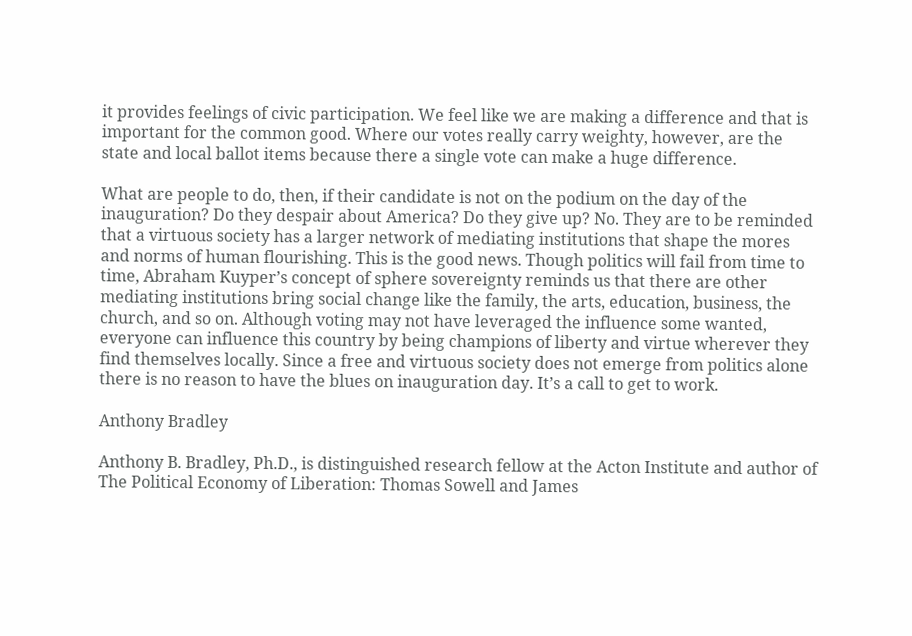it provides feelings of civic participation. We feel like we are making a difference and that is important for the common good. Where our votes really carry weighty, however, are the state and local ballot items because there a single vote can make a huge difference.

What are people to do, then, if their candidate is not on the podium on the day of the inauguration? Do they despair about America? Do they give up? No. They are to be reminded that a virtuous society has a larger network of mediating institutions that shape the mores and norms of human flourishing. This is the good news. Though politics will fail from time to time, Abraham Kuyper’s concept of sphere sovereignty reminds us that there are other mediating institutions bring social change like the family, the arts, education, business, the church, and so on. Although voting may not have leveraged the influence some wanted, everyone can influence this country by being champions of liberty and virtue wherever they find themselves locally. Since a free and virtuous society does not emerge from politics alone there is no reason to have the blues on inauguration day. It’s a call to get to work.

Anthony Bradley

Anthony B. Bradley, Ph.D., is distinguished research fellow at the Acton Institute and author of The Political Economy of Liberation: Thomas Sowell and James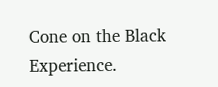Cone on the Black Experience.